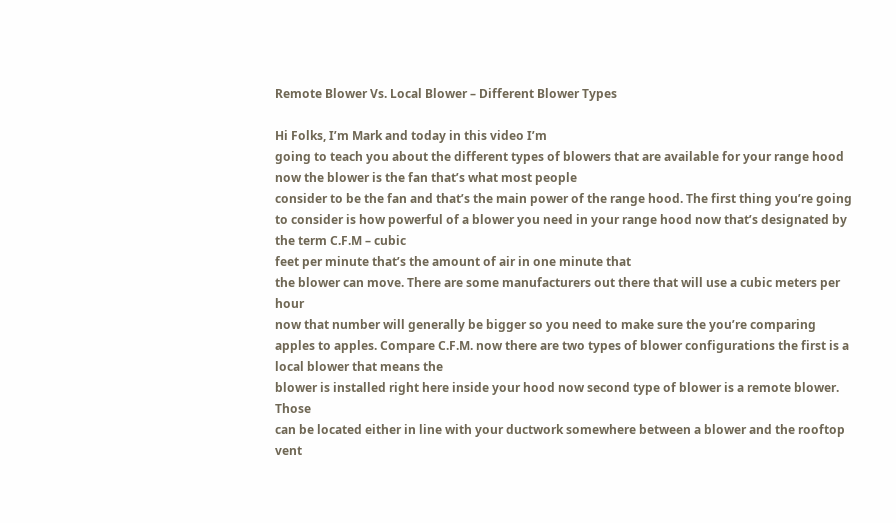Remote Blower Vs. Local Blower – Different Blower Types

Hi Folks, I’m Mark and today in this video I’m
going to teach you about the different types of blowers that are available for your range hood now the blower is the fan that’s what most people
consider to be the fan and that’s the main power of the range hood. The first thing you’re going
to consider is how powerful of a blower you need in your range hood now that’s designated by the term C.F.M – cubic
feet per minute that’s the amount of air in one minute that
the blower can move. There are some manufacturers out there that will use a cubic meters per hour
now that number will generally be bigger so you need to make sure the you’re comparing
apples to apples. Compare C.F.M. now there are two types of blower configurations the first is a local blower that means the
blower is installed right here inside your hood now second type of blower is a remote blower. Those
can be located either in line with your ductwork somewhere between a blower and the rooftop
vent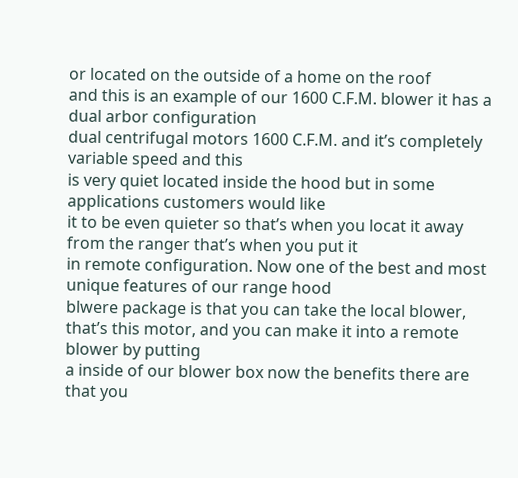or located on the outside of a home on the roof
and this is an example of our 1600 C.F.M. blower it has a dual arbor configuration
dual centrifugal motors 1600 C.F.M. and it’s completely variable speed and this
is very quiet located inside the hood but in some applications customers would like
it to be even quieter so that’s when you locat it away from the ranger that’s when you put it
in remote configuration. Now one of the best and most unique features of our range hood
blwere package is that you can take the local blower, that’s this motor, and you can make it into a remote blower by putting
a inside of our blower box now the benefits there are that you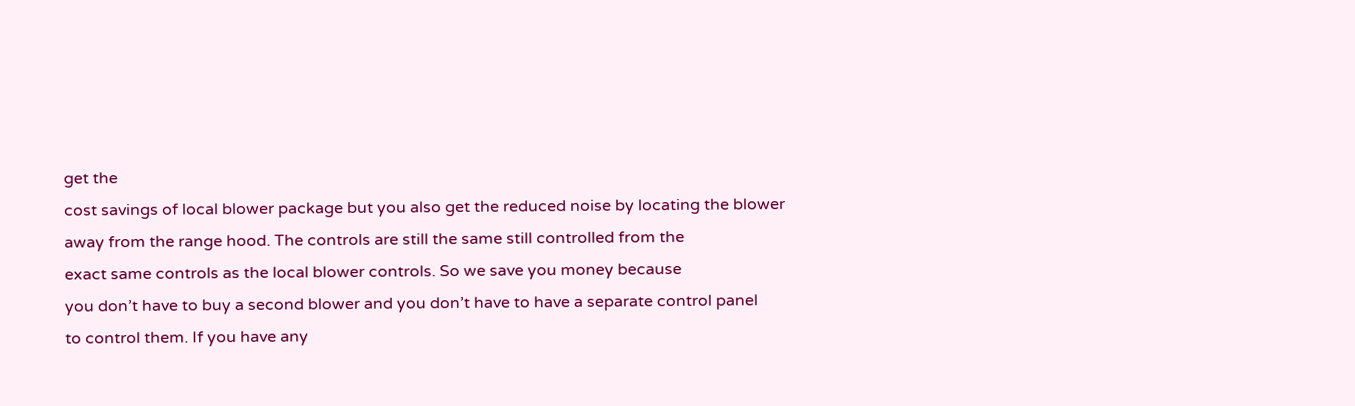get the
cost savings of local blower package but you also get the reduced noise by locating the blower
away from the range hood. The controls are still the same still controlled from the
exact same controls as the local blower controls. So we save you money because
you don’t have to buy a second blower and you don’t have to have a separate control panel
to control them. If you have any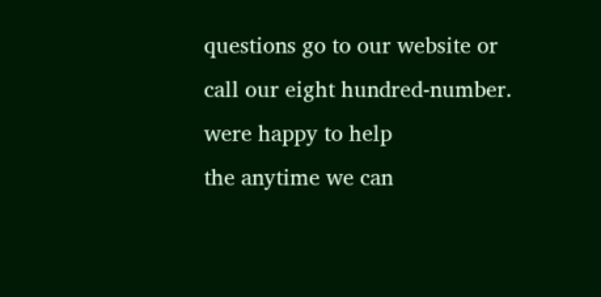questions go to our website or call our eight hundred-number. were happy to help
the anytime we can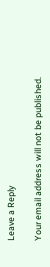Leave a Reply

Your email address will not be published.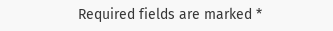Required fields are marked *